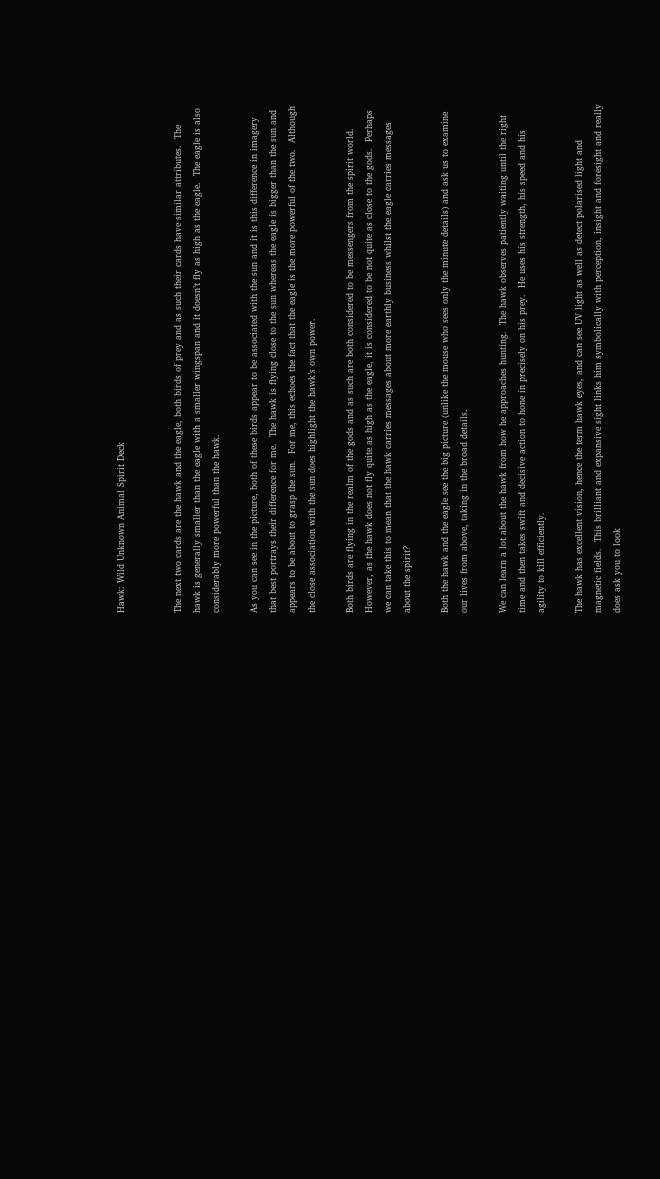Hawk: Wild Unknown Animal Spirit Deck


The next two cards are the hawk and the eagle, both birds of prey and as such their cards have similar attributes.  The hawk is generally smaller than the eagle with a smaller wingspan and it doesn’t fly as high as the eagle.  The eagle is also considerably more powerful than the hawk.

As you can see in the picture, both of these birds appear to be associated with the sun and it is this difference in imagery that best portrays their difference for me.  The hawk is flying close to the sun whereas the eagle is bigger than the sun and appears to be about to grasp the sun.  For me, this echoes the fact that the eagle is the more powerful of the two.  Although the close association with the sun does highlight the hawk’s own power.

Both birds are flying in the realm of the gods and as such are both considered to be messengers from the spirit world.  However, as the hawk does not fly quite as high as the eagle, it is considered to be not quite as close to the gods.  Perhaps we can take this to mean that the hawk carries messages about more earthly business whilst the eagle carries messages about the spirit?

Both the hawk and the eagle see the big picture (unlike the mouse who sees only the minute details) and ask us to examine our lives from above, taking in the broad details.

We can learn a lot about the hawk from how he approaches hunting.  The hawk observes patiently waiting until the right time and then takes swift and decisive action to hone in precisely on his prey.  He uses his strength, his speed and his agility to kill efficiently.

The hawk has excellent vision, hence the term hawk eyes, and can see UV light as well as detect polarised light and magnetic fields.  This brilliant and expansive sight links him symbolically with perception, insight and foresight and really does ask you to look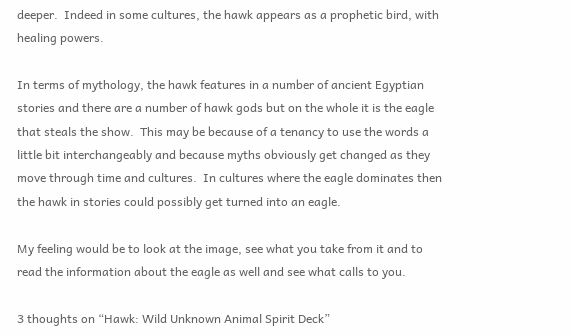deeper.  Indeed in some cultures, the hawk appears as a prophetic bird, with healing powers.

In terms of mythology, the hawk features in a number of ancient Egyptian stories and there are a number of hawk gods but on the whole it is the eagle that steals the show.  This may be because of a tenancy to use the words a little bit interchangeably and because myths obviously get changed as they move through time and cultures.  In cultures where the eagle dominates then the hawk in stories could possibly get turned into an eagle.

My feeling would be to look at the image, see what you take from it and to read the information about the eagle as well and see what calls to you.

3 thoughts on “Hawk: Wild Unknown Animal Spirit Deck”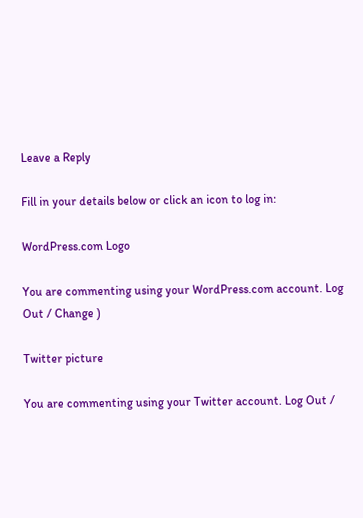Leave a Reply

Fill in your details below or click an icon to log in:

WordPress.com Logo

You are commenting using your WordPress.com account. Log Out / Change )

Twitter picture

You are commenting using your Twitter account. Log Out /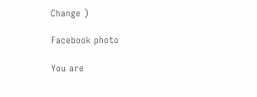Change )

Facebook photo

You are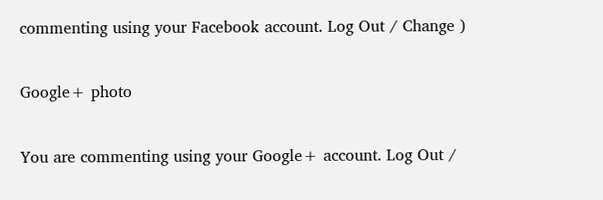commenting using your Facebook account. Log Out / Change )

Google+ photo

You are commenting using your Google+ account. Log Out /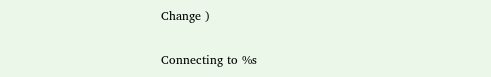Change )

Connecting to %s